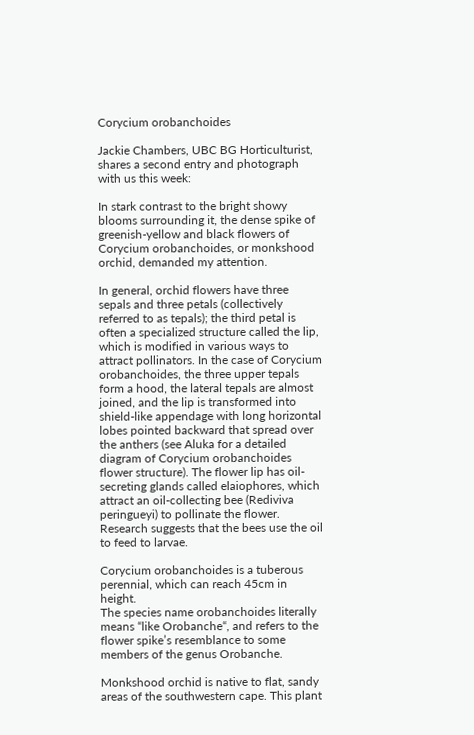Corycium orobanchoides

Jackie Chambers, UBC BG Horticulturist, shares a second entry and photograph with us this week:

In stark contrast to the bright showy blooms surrounding it, the dense spike of greenish-yellow and black flowers of Corycium orobanchoides, or monkshood orchid, demanded my attention.

In general, orchid flowers have three sepals and three petals (collectively referred to as tepals); the third petal is often a specialized structure called the lip, which is modified in various ways to attract pollinators. In the case of Corycium orobanchoides, the three upper tepals form a hood, the lateral tepals are almost joined, and the lip is transformed into shield-like appendage with long horizontal lobes pointed backward that spread over the anthers (see Aluka for a detailed diagram of Corycium orobanchoides flower structure). The flower lip has oil-secreting glands called elaiophores, which attract an oil-collecting bee (Rediviva peringueyi) to pollinate the flower. Research suggests that the bees use the oil to feed to larvae.

Corycium orobanchoides is a tuberous perennial, which can reach 45cm in height.
The species name orobanchoides literally means “like Orobanche“, and refers to the flower spike’s resemblance to some members of the genus Orobanche.

Monkshood orchid is native to flat, sandy areas of the southwestern cape. This plant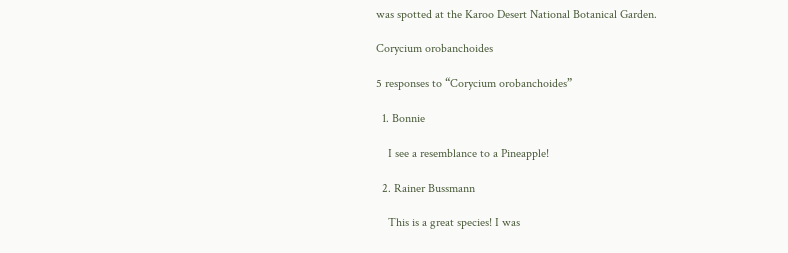was spotted at the Karoo Desert National Botanical Garden.

Corycium orobanchoides

5 responses to “Corycium orobanchoides”

  1. Bonnie

    I see a resemblance to a Pineapple!

  2. Rainer Bussmann

    This is a great species! I was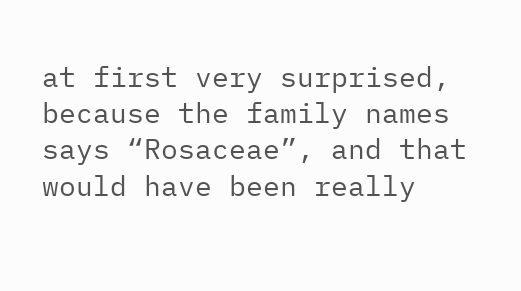at first very surprised, because the family names says “Rosaceae”, and that would have been really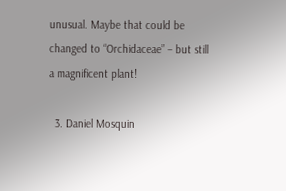unusual. Maybe that could be changed to “Orchidaceae” – but still a magnificent plant!

  3. Daniel Mosquin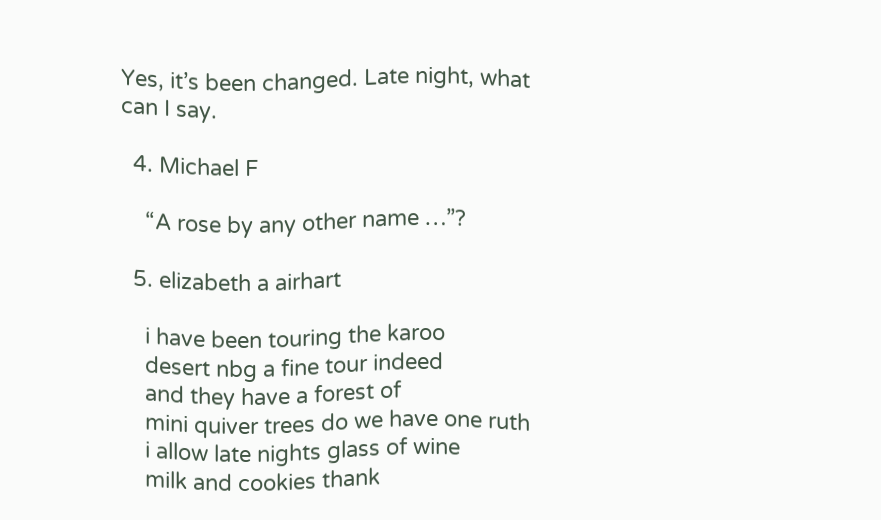Yes, it’s been changed. Late night, what can I say.

  4. Michael F

    “A rose by any other name …”?

  5. elizabeth a airhart

    i have been touring the karoo
    desert nbg a fine tour indeed
    and they have a forest of
    mini quiver trees do we have one ruth
    i allow late nights glass of wine
    milk and cookies thank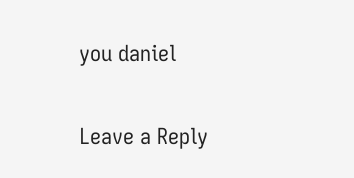you daniel

Leave a Reply